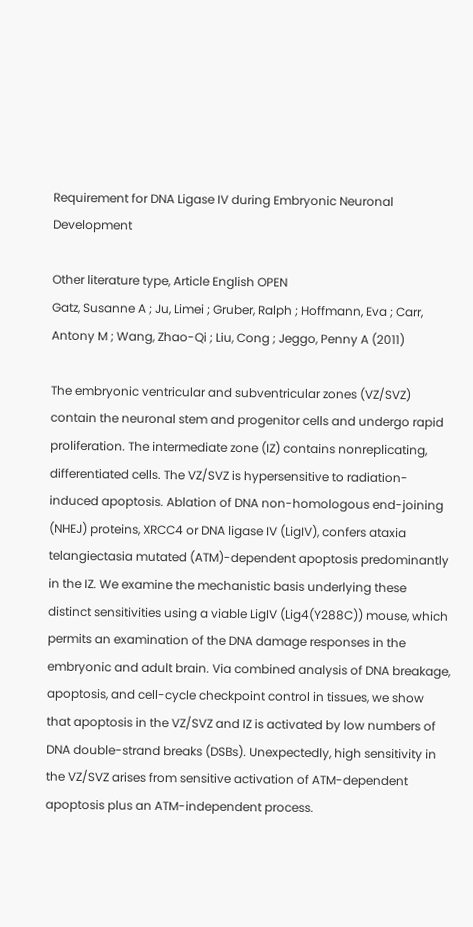Requirement for DNA Ligase IV during Embryonic Neuronal Development

Other literature type, Article English OPEN
Gatz, Susanne A ; Ju, Limei ; Gruber, Ralph ; Hoffmann, Eva ; Carr, Antony M ; Wang, Zhao-Qi ; Liu, Cong ; Jeggo, Penny A (2011)

The embryonic ventricular and subventricular zones (VZ/SVZ) contain the neuronal stem and progenitor cells and undergo rapid proliferation. The intermediate zone (IZ) contains nonreplicating, differentiated cells. The VZ/SVZ is hypersensitive to radiation-induced apoptosis. Ablation of DNA non-homologous end-joining (NHEJ) proteins, XRCC4 or DNA ligase IV (LigIV), confers ataxia telangiectasia mutated (ATM)-dependent apoptosis predominantly in the IZ. We examine the mechanistic basis underlying these distinct sensitivities using a viable LigIV (Lig4(Y288C)) mouse, which permits an examination of the DNA damage responses in the embryonic and adult brain. Via combined analysis of DNA breakage, apoptosis, and cell-cycle checkpoint control in tissues, we show that apoptosis in the VZ/SVZ and IZ is activated by low numbers of DNA double-strand breaks (DSBs). Unexpectedly, high sensitivity in the VZ/SVZ arises from sensitive activation of ATM-dependent apoptosis plus an ATM-independent process.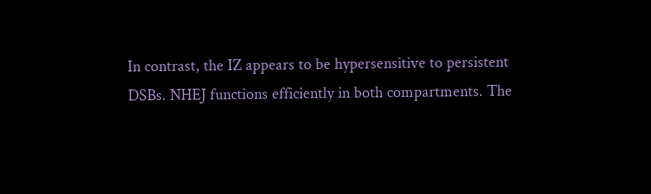In contrast, the IZ appears to be hypersensitive to persistent DSBs. NHEJ functions efficiently in both compartments. The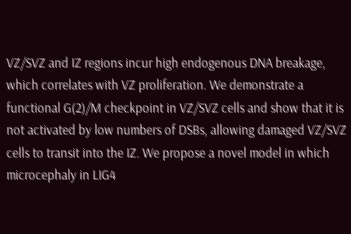VZ/SVZ and IZ regions incur high endogenous DNA breakage, which correlates with VZ proliferation. We demonstrate a functional G(2)/M checkpoint in VZ/SVZ cells and show that it is not activated by low numbers of DSBs, allowing damaged VZ/SVZ cells to transit into the IZ. We propose a novel model in which microcephaly in LIG4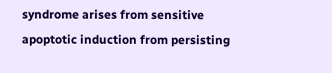syndrome arises from sensitive apoptotic induction from persisting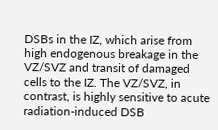DSBs in the IZ, which arise from high endogenous breakage in the VZ/SVZ and transit of damaged cells to the IZ. The VZ/SVZ, in contrast, is highly sensitive to acute radiation-induced DSB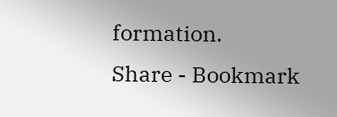formation.
Share - Bookmark